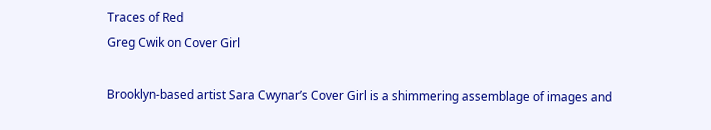Traces of Red
Greg Cwik on Cover Girl

Brooklyn-based artist Sara Cwynar’s Cover Girl is a shimmering assemblage of images and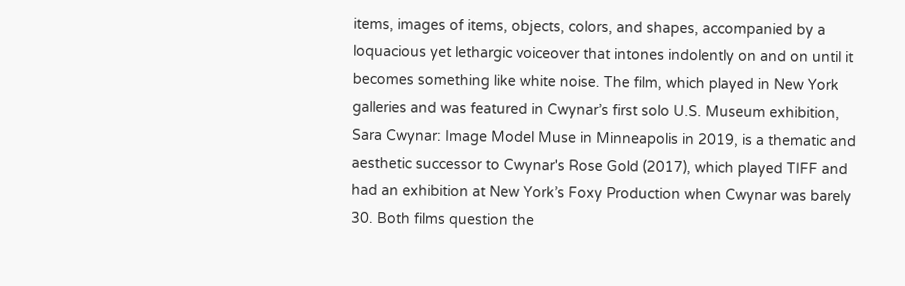items, images of items, objects, colors, and shapes, accompanied by a loquacious yet lethargic voiceover that intones indolently on and on until it becomes something like white noise. The film, which played in New York galleries and was featured in Cwynar’s first solo U.S. Museum exhibition, Sara Cwynar: Image Model Muse in Minneapolis in 2019, is a thematic and aesthetic successor to Cwynar's Rose Gold (2017), which played TIFF and had an exhibition at New York’s Foxy Production when Cwynar was barely 30. Both films question the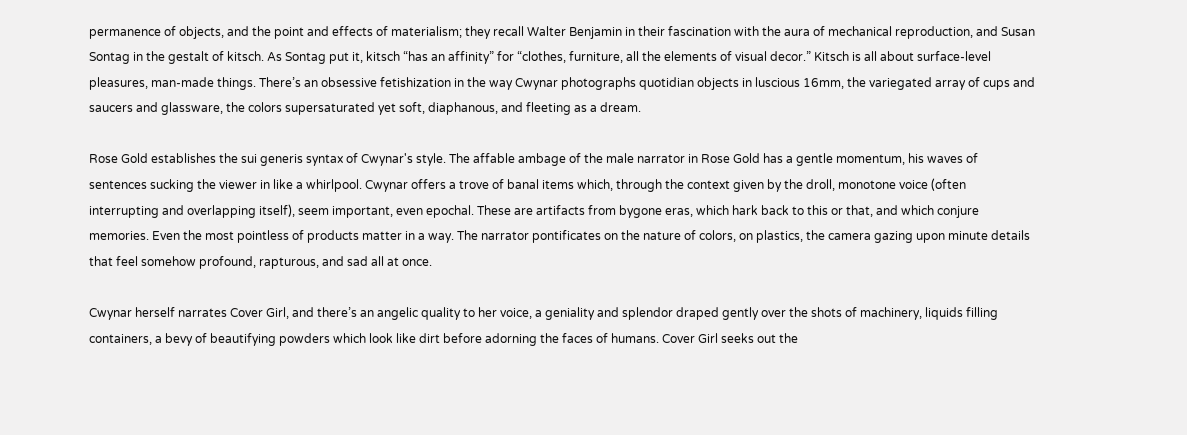permanence of objects, and the point and effects of materialism; they recall Walter Benjamin in their fascination with the aura of mechanical reproduction, and Susan Sontag in the gestalt of kitsch. As Sontag put it, kitsch “has an affinity” for “clothes, furniture, all the elements of visual decor.” Kitsch is all about surface-level pleasures, man-made things. There’s an obsessive fetishization in the way Cwynar photographs quotidian objects in luscious 16mm, the variegated array of cups and saucers and glassware, the colors supersaturated yet soft, diaphanous, and fleeting as a dream.

Rose Gold establishes the sui generis syntax of Cwynar's style. The affable ambage of the male narrator in Rose Gold has a gentle momentum, his waves of sentences sucking the viewer in like a whirlpool. Cwynar offers a trove of banal items which, through the context given by the droll, monotone voice (often interrupting and overlapping itself), seem important, even epochal. These are artifacts from bygone eras, which hark back to this or that, and which conjure memories. Even the most pointless of products matter in a way. The narrator pontificates on the nature of colors, on plastics, the camera gazing upon minute details that feel somehow profound, rapturous, and sad all at once.

Cwynar herself narrates Cover Girl, and there’s an angelic quality to her voice, a geniality and splendor draped gently over the shots of machinery, liquids filling containers, a bevy of beautifying powders which look like dirt before adorning the faces of humans. Cover Girl seeks out the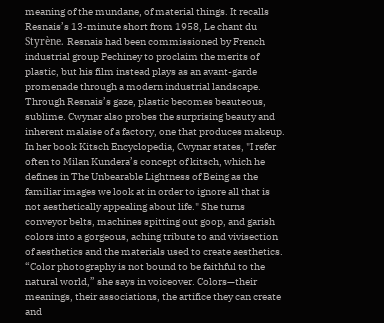meaning of the mundane, of material things. It recalls Resnais’s 13-minute short from 1958, Le chant du Styrène. Resnais had been commissioned by French industrial group Pechiney to proclaim the merits of plastic, but his film instead plays as an avant-garde promenade through a modern industrial landscape. Through Resnais’s gaze, plastic becomes beauteous, sublime. Cwynar also probes the surprising beauty and inherent malaise of a factory, one that produces makeup. In her book Kitsch Encyclopedia, Cwynar states, "I refer often to Milan Kundera’s concept of kitsch, which he defines in The Unbearable Lightness of Being as the familiar images we look at in order to ignore all that is not aesthetically appealing about life." She turns conveyor belts, machines spitting out goop, and garish colors into a gorgeous, aching tribute to and vivisection of aesthetics and the materials used to create aesthetics. “Color photography is not bound to be faithful to the natural world,” she says in voiceover. Colors—their meanings, their associations, the artifice they can create and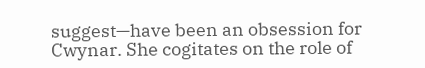suggest—have been an obsession for Cwynar. She cogitates on the role of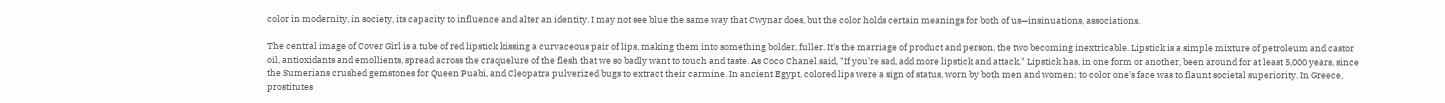color in modernity, in society, its capacity to influence and alter an identity. I may not see blue the same way that Cwynar does, but the color holds certain meanings for both of us—insinuations, associations.

The central image of Cover Girl is a tube of red lipstick kissing a curvaceous pair of lips, making them into something bolder, fuller. It's the marriage of product and person, the two becoming inextricable. Lipstick is a simple mixture of petroleum and castor oil, antioxidants and emollients, spread across the craquelure of the flesh that we so badly want to touch and taste. As Coco Chanel said, "If you’re sad, add more lipstick and attack." Lipstick has, in one form or another, been around for at least 5,000 years, since the Sumerians crushed gemstones for Queen Puabi, and Cleopatra pulverized bugs to extract their carmine. In ancient Egypt, colored lips were a sign of status, worn by both men and women; to color one's face was to flaunt societal superiority. In Greece, prostitutes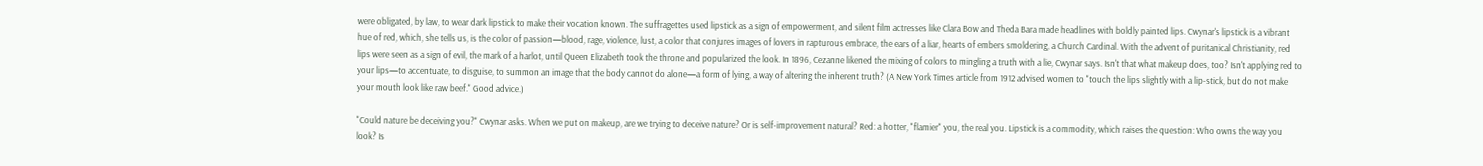were obligated, by law, to wear dark lipstick to make their vocation known. The suffragettes used lipstick as a sign of empowerment, and silent film actresses like Clara Bow and Theda Bara made headlines with boldly painted lips. Cwynar's lipstick is a vibrant hue of red, which, she tells us, is the color of passion—blood, rage, violence, lust, a color that conjures images of lovers in rapturous embrace, the ears of a liar, hearts of embers smoldering, a Church Cardinal. With the advent of puritanical Christianity, red lips were seen as a sign of evil, the mark of a harlot, until Queen Elizabeth took the throne and popularized the look. In 1896, Cezanne likened the mixing of colors to mingling a truth with a lie, Cwynar says. Isn't that what makeup does, too? Isn't applying red to your lips—to accentuate, to disguise, to summon an image that the body cannot do alone—a form of lying, a way of altering the inherent truth? (A New York Times article from 1912 advised women to "touch the lips slightly with a lip-stick, but do not make your mouth look like raw beef." Good advice.)

"Could nature be deceiving you?" Cwynar asks. When we put on makeup, are we trying to deceive nature? Or is self-improvement natural? Red: a hotter, "flamier" you, the real you. Lipstick is a commodity, which raises the question: Who owns the way you look? Is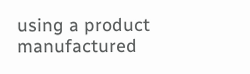using a product manufactured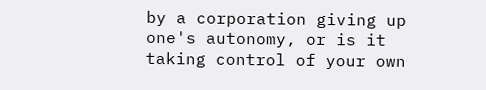by a corporation giving up one's autonomy, or is it taking control of your own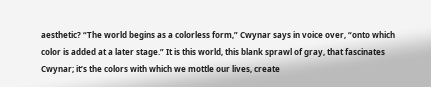aesthetic? “The world begins as a colorless form,” Cwynar says in voice over, “onto which color is added at a later stage.” It is this world, this blank sprawl of gray, that fascinates Cwynar; it’s the colors with which we mottle our lives, create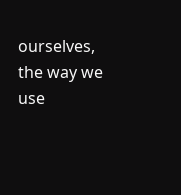ourselves, the way we use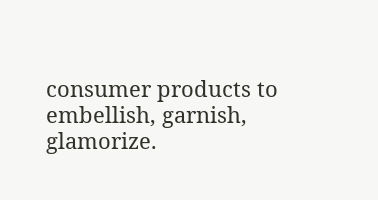consumer products to embellish, garnish, glamorize.